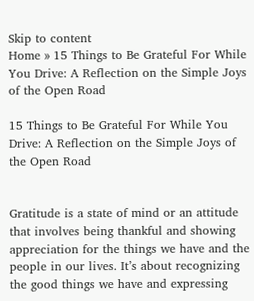Skip to content
Home » 15 Things to Be Grateful For While You Drive: A Reflection on the Simple Joys of the Open Road

15 Things to Be Grateful For While You Drive: A Reflection on the Simple Joys of the Open Road


Gratitude is a state of mind or an attitude that involves being thankful and showing appreciation for the things we have and the people in our lives. It’s about recognizing the good things we have and expressing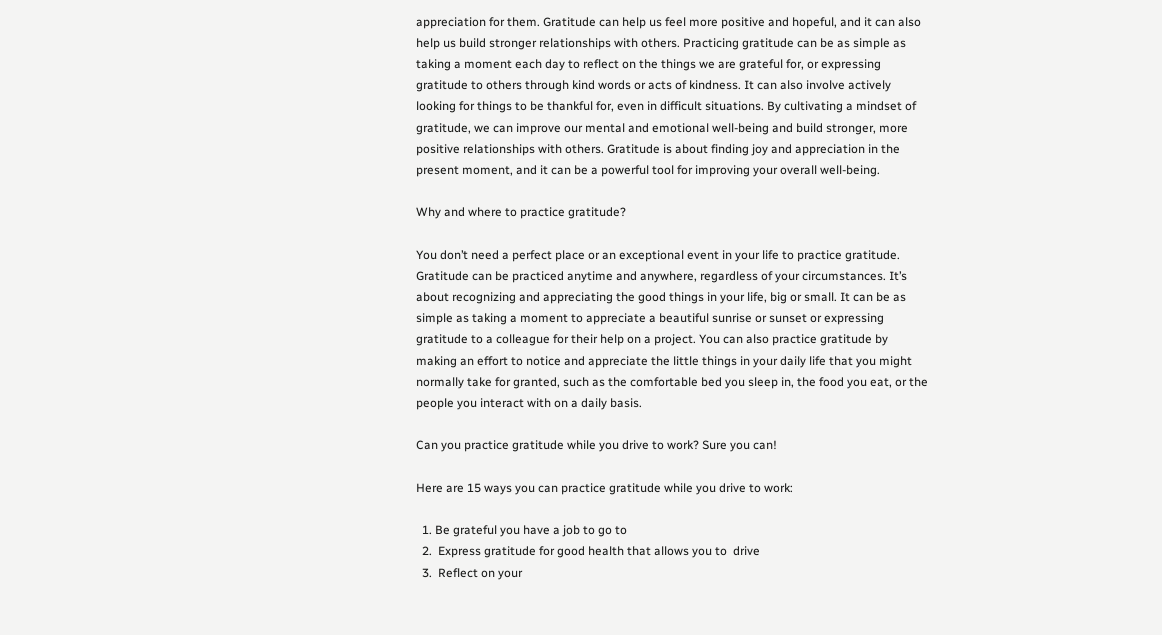appreciation for them. Gratitude can help us feel more positive and hopeful, and it can also help us build stronger relationships with others. Practicing gratitude can be as simple as taking a moment each day to reflect on the things we are grateful for, or expressing gratitude to others through kind words or acts of kindness. It can also involve actively looking for things to be thankful for, even in difficult situations. By cultivating a mindset of gratitude, we can improve our mental and emotional well-being and build stronger, more positive relationships with others. Gratitude is about finding joy and appreciation in the present moment, and it can be a powerful tool for improving your overall well-being.

Why and where to practice gratitude?

You don’t need a perfect place or an exceptional event in your life to practice gratitude. Gratitude can be practiced anytime and anywhere, regardless of your circumstances. It’s about recognizing and appreciating the good things in your life, big or small. It can be as simple as taking a moment to appreciate a beautiful sunrise or sunset or expressing gratitude to a colleague for their help on a project. You can also practice gratitude by making an effort to notice and appreciate the little things in your daily life that you might normally take for granted, such as the comfortable bed you sleep in, the food you eat, or the people you interact with on a daily basis.

Can you practice gratitude while you drive to work? Sure you can!

Here are 15 ways you can practice gratitude while you drive to work:

  1. Be grateful you have a job to go to
  2.  Express gratitude for good health that allows you to  drive
  3.  Reflect on your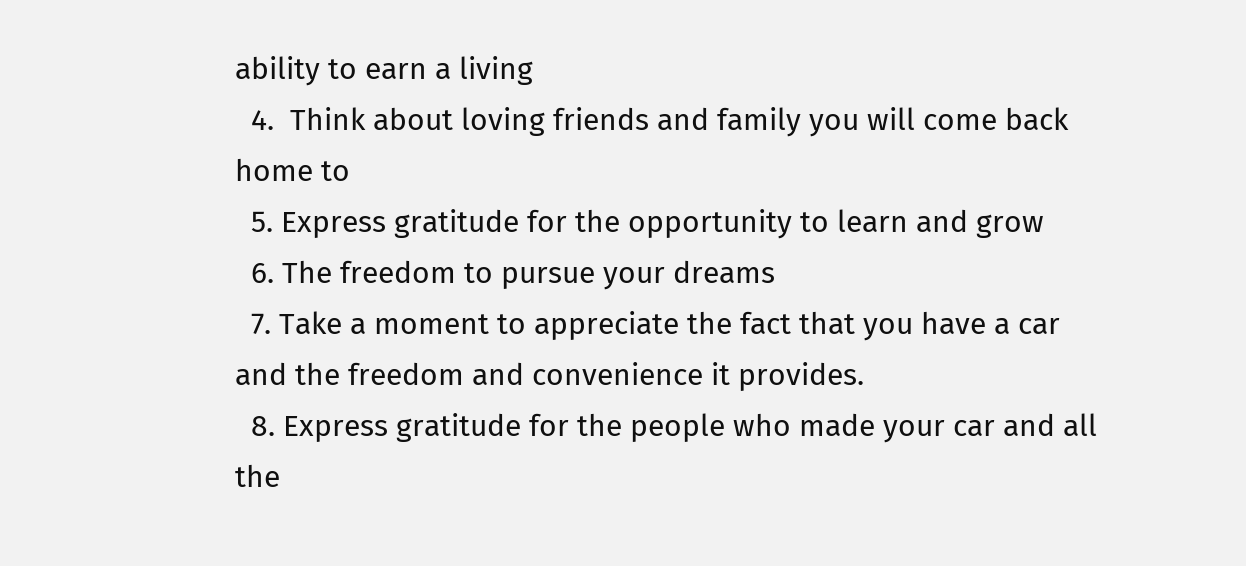ability to earn a living
  4.  Think about loving friends and family you will come back home to
  5. Express gratitude for the opportunity to learn and grow
  6. The freedom to pursue your dreams
  7. Take a moment to appreciate the fact that you have a car and the freedom and convenience it provides.
  8. Express gratitude for the people who made your car and all the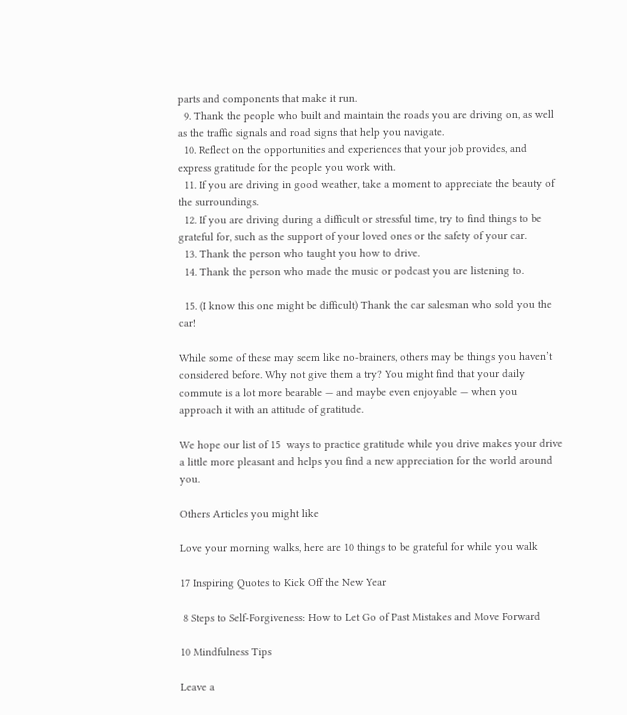parts and components that make it run.
  9. Thank the people who built and maintain the roads you are driving on, as well as the traffic signals and road signs that help you navigate.
  10. Reflect on the opportunities and experiences that your job provides, and express gratitude for the people you work with.
  11. If you are driving in good weather, take a moment to appreciate the beauty of the surroundings.
  12. If you are driving during a difficult or stressful time, try to find things to be grateful for, such as the support of your loved ones or the safety of your car.
  13. Thank the person who taught you how to drive.
  14. Thank the person who made the music or podcast you are listening to.

  15. (I know this one might be difficult) Thank the car salesman who sold you the car!

While some of these may seem like no-brainers, others may be things you haven’t considered before. Why not give them a try? You might find that your daily commute is a lot more bearable — and maybe even enjoyable — when you approach it with an attitude of gratitude.

We hope our list of 15  ways to practice gratitude while you drive makes your drive a little more pleasant and helps you find a new appreciation for the world around you.

Others Articles you might like

Love your morning walks, here are 10 things to be grateful for while you walk

17 Inspiring Quotes to Kick Off the New Year

 8 Steps to Self-Forgiveness: How to Let Go of Past Mistakes and Move Forward

10 Mindfulness Tips

Leave a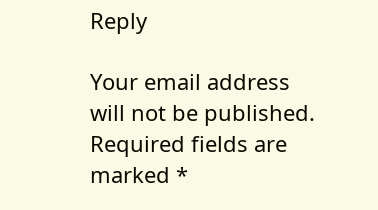Reply

Your email address will not be published. Required fields are marked *